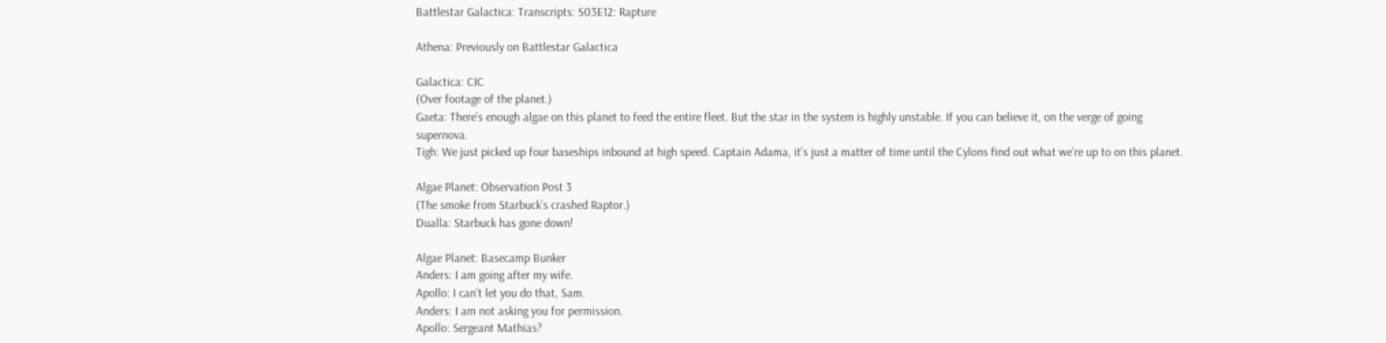Battlestar Galactica: Transcripts: S03E12: Rapture

Athena: Previously on Battlestar Galactica

Galactica: CIC
(Over footage of the planet.)
Gaeta: There’s enough algae on this planet to feed the entire fleet. But the star in the system is highly unstable. If you can believe it, on the verge of going supernova.
Tigh: We just picked up four baseships inbound at high speed. Captain Adama, it’s just a matter of time until the Cylons find out what we’re up to on this planet.

Algae Planet: Observation Post 3
(The smoke from Starbuck’s crashed Raptor.)
Dualla: Starbuck has gone down!

Algae Planet: Basecamp Bunker
Anders: I am going after my wife.
Apollo: I can’t let you do that, Sam.
Anders: I am not asking you for permission.
Apollo: Sergeant Mathias?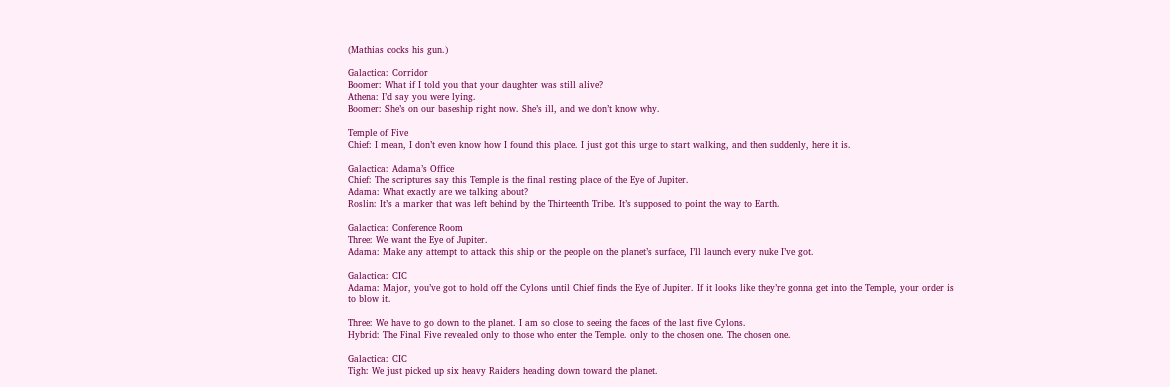(Mathias cocks his gun.)

Galactica: Corridor
Boomer: What if I told you that your daughter was still alive?
Athena: I’d say you were lying.
Boomer: She’s on our baseship right now. She’s ill, and we don’t know why.

Temple of Five
Chief: I mean, I don’t even know how I found this place. I just got this urge to start walking, and then suddenly, here it is.

Galactica: Adama’s Office
Chief: The scriptures say this Temple is the final resting place of the Eye of Jupiter.
Adama: What exactly are we talking about?
Roslin: It’s a marker that was left behind by the Thirteenth Tribe. It’s supposed to point the way to Earth.

Galactica: Conference Room
Three: We want the Eye of Jupiter.
Adama: Make any attempt to attack this ship or the people on the planet’s surface, I’ll launch every nuke I’ve got.

Galactica: CIC
Adama: Major, you’ve got to hold off the Cylons until Chief finds the Eye of Jupiter. If it looks like they’re gonna get into the Temple, your order is to blow it.

Three: We have to go down to the planet. I am so close to seeing the faces of the last five Cylons.
Hybrid: The Final Five revealed only to those who enter the Temple. only to the chosen one. The chosen one.

Galactica: CIC
Tigh: We just picked up six heavy Raiders heading down toward the planet.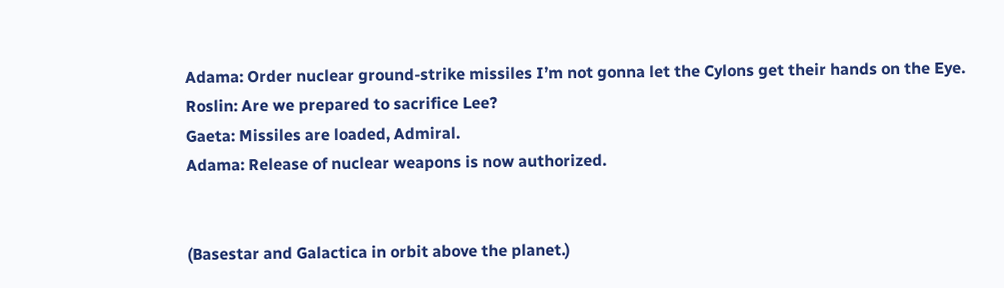Adama: Order nuclear ground-strike missiles I’m not gonna let the Cylons get their hands on the Eye.
Roslin: Are we prepared to sacrifice Lee?
Gaeta: Missiles are loaded, Admiral.
Adama: Release of nuclear weapons is now authorized.


(Basestar and Galactica in orbit above the planet.)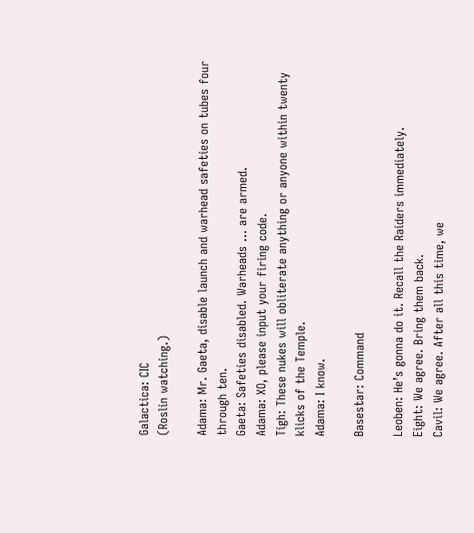Galactica: CIC
(Roslin watching.)

Adama: Mr. Gaeta, disable launch and warhead safeties on tubes four through ten.
Gaeta: Safeties disabled. Warheads … are armed.
Adama: XO, please input your firing code.
Tigh: These nukes will obliterate anything or anyone within twenty klicks of the Temple.
Adama: I know.

Basestar: Command

Leoben: He’s gonna do it. Recall the Raiders immediately.
Eight: We agree. Bring them back.
Cavil: We agree. After all this time, we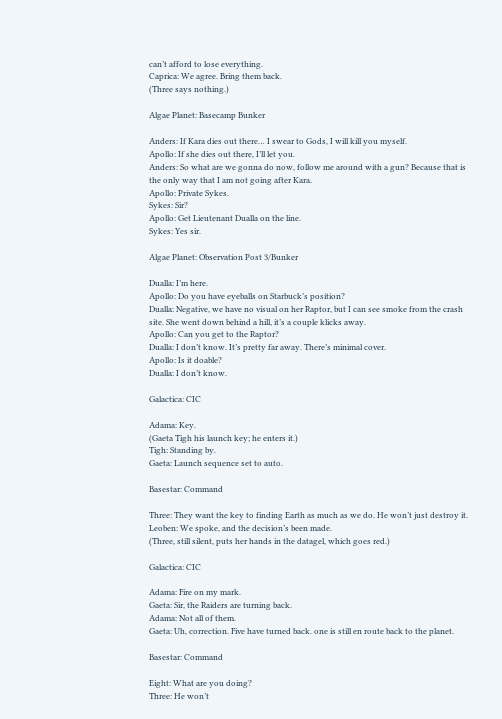can’t afford to lose everything.
Caprica: We agree. Bring them back.
(Three says nothing.)

Algae Planet: Basecamp Bunker

Anders: If Kara dies out there… I swear to Gods, I will kill you myself.
Apollo: If she dies out there, I’ll let you.
Anders: So what are we gonna do now, follow me around with a gun? Because that is the only way that I am not going after Kara.
Apollo: Private Sykes.
Sykes: Sir?
Apollo: Get Lieutenant Dualla on the line.
Sykes: Yes sir.

Algae Planet: Observation Post 3/Bunker

Dualla: I’m here.
Apollo: Do you have eyeballs on Starbuck’s position?
Dualla: Negative, we have no visual on her Raptor, but I can see smoke from the crash site. She went down behind a hill, it’s a couple klicks away.
Apollo: Can you get to the Raptor?
Dualla: I don’t know. It’s pretty far away. There’s minimal cover.
Apollo: Is it doable?
Dualla: I don’t know.

Galactica: CIC

Adama: Key.
(Gaeta Tigh his launch key; he enters it.)
Tigh: Standing by.
Gaeta: Launch sequence set to auto.

Basestar: Command

Three: They want the key to finding Earth as much as we do. He won’t just destroy it.
Leoben: We spoke, and the decision’s been made.
(Three, still silent, puts her hands in the datagel, which goes red.)

Galactica: CIC

Adama: Fire on my mark.
Gaeta: Sir, the Raiders are turning back.
Adama: Not all of them.
Gaeta: Uh, correction. Five have turned back. one is still en route back to the planet.

Basestar: Command

Eight: What are you doing?
Three: He won’t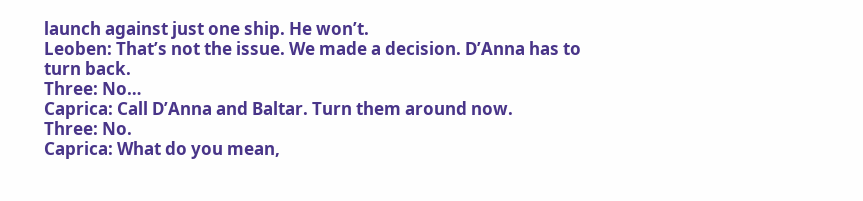launch against just one ship. He won’t.
Leoben: That’s not the issue. We made a decision. D’Anna has to turn back.
Three: No…
Caprica: Call D’Anna and Baltar. Turn them around now.
Three: No.
Caprica: What do you mean,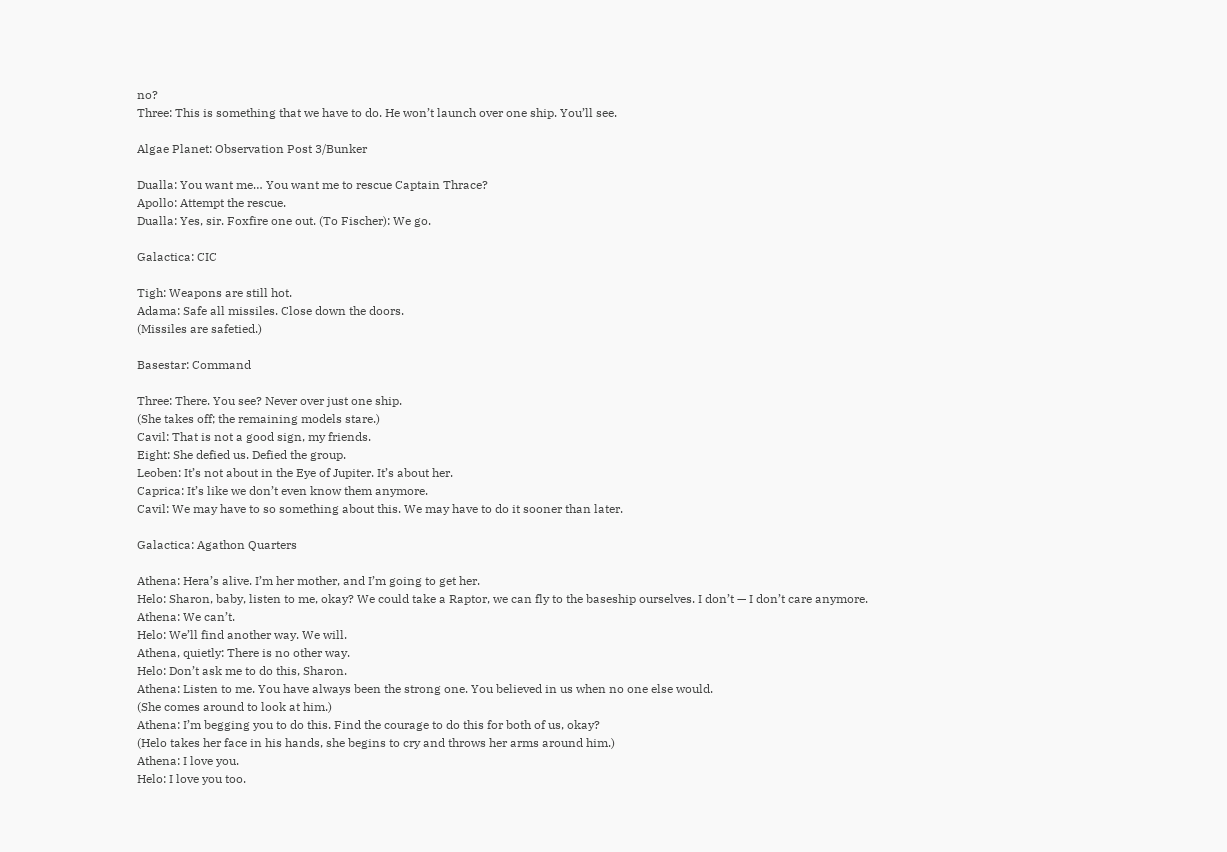no?
Three: This is something that we have to do. He won’t launch over one ship. You’ll see.

Algae Planet: Observation Post 3/Bunker

Dualla: You want me… You want me to rescue Captain Thrace?
Apollo: Attempt the rescue.
Dualla: Yes, sir. Foxfire one out. (To Fischer): We go.

Galactica: CIC

Tigh: Weapons are still hot.
Adama: Safe all missiles. Close down the doors.
(Missiles are safetied.)

Basestar: Command

Three: There. You see? Never over just one ship.
(She takes off; the remaining models stare.)
Cavil: That is not a good sign, my friends.
Eight: She defied us. Defied the group.
Leoben: It’s not about in the Eye of Jupiter. It’s about her.
Caprica: It’s like we don’t even know them anymore.
Cavil: We may have to so something about this. We may have to do it sooner than later.

Galactica: Agathon Quarters

Athena: Hera’s alive. I’m her mother, and I’m going to get her.
Helo: Sharon, baby, listen to me, okay? We could take a Raptor, we can fly to the baseship ourselves. I don’t — I don’t care anymore.
Athena: We can’t.
Helo: We’ll find another way. We will.
Athena, quietly: There is no other way.
Helo: Don’t ask me to do this, Sharon.
Athena: Listen to me. You have always been the strong one. You believed in us when no one else would.
(She comes around to look at him.)
Athena: I’m begging you to do this. Find the courage to do this for both of us, okay?
(Helo takes her face in his hands, she begins to cry and throws her arms around him.)
Athena: I love you.
Helo: I love you too.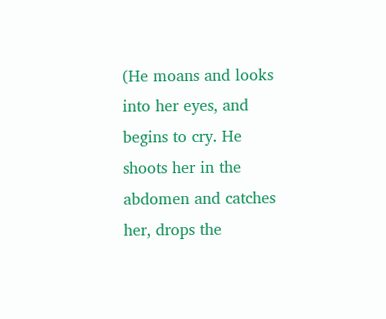(He moans and looks into her eyes, and begins to cry. He shoots her in the abdomen and catches her, drops the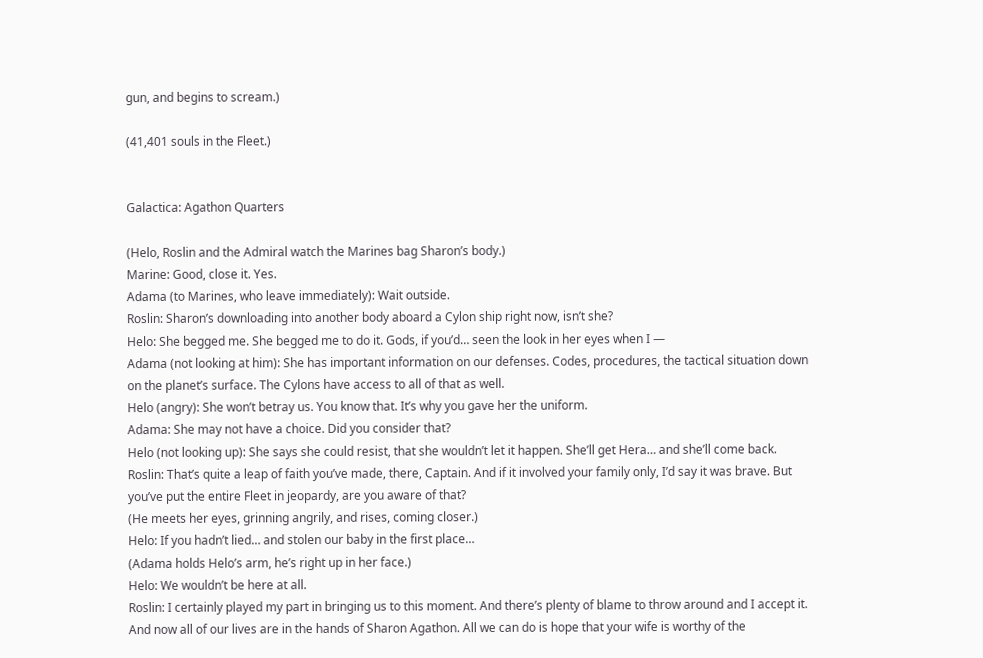gun, and begins to scream.)

(41,401 souls in the Fleet.)


Galactica: Agathon Quarters

(Helo, Roslin and the Admiral watch the Marines bag Sharon’s body.)
Marine: Good, close it. Yes.
Adama (to Marines, who leave immediately): Wait outside.
Roslin: Sharon’s downloading into another body aboard a Cylon ship right now, isn’t she?
Helo: She begged me. She begged me to do it. Gods, if you’d… seen the look in her eyes when I —
Adama (not looking at him): She has important information on our defenses. Codes, procedures, the tactical situation down on the planet’s surface. The Cylons have access to all of that as well.
Helo (angry): She won’t betray us. You know that. It’s why you gave her the uniform.
Adama: She may not have a choice. Did you consider that?
Helo (not looking up): She says she could resist, that she wouldn’t let it happen. She’ll get Hera… and she’ll come back.
Roslin: That’s quite a leap of faith you’ve made, there, Captain. And if it involved your family only, I’d say it was brave. But you’ve put the entire Fleet in jeopardy, are you aware of that?
(He meets her eyes, grinning angrily, and rises, coming closer.)
Helo: If you hadn’t lied… and stolen our baby in the first place…
(Adama holds Helo’s arm, he’s right up in her face.)
Helo: We wouldn’t be here at all.
Roslin: I certainly played my part in bringing us to this moment. And there’s plenty of blame to throw around and I accept it. And now all of our lives are in the hands of Sharon Agathon. All we can do is hope that your wife is worthy of the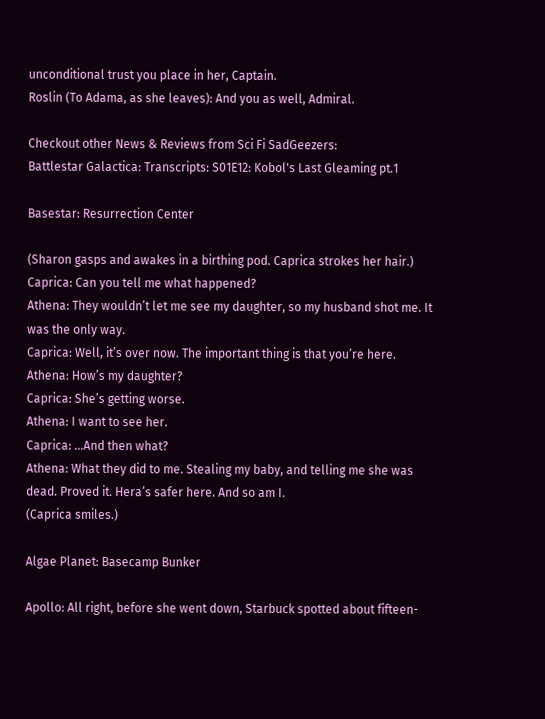unconditional trust you place in her, Captain.
Roslin (To Adama, as she leaves): And you as well, Admiral.

Checkout other News & Reviews from Sci Fi SadGeezers:
Battlestar Galactica: Transcripts: S01E12: Kobol's Last Gleaming pt.1

Basestar: Resurrection Center

(Sharon gasps and awakes in a birthing pod. Caprica strokes her hair.)
Caprica: Can you tell me what happened?
Athena: They wouldn’t let me see my daughter, so my husband shot me. It was the only way.
Caprica: Well, it’s over now. The important thing is that you’re here.
Athena: How’s my daughter?
Caprica: She’s getting worse.
Athena: I want to see her.
Caprica: …And then what?
Athena: What they did to me. Stealing my baby, and telling me she was dead. Proved it. Hera’s safer here. And so am I.
(Caprica smiles.)

Algae Planet: Basecamp Bunker

Apollo: All right, before she went down, Starbuck spotted about fifteen-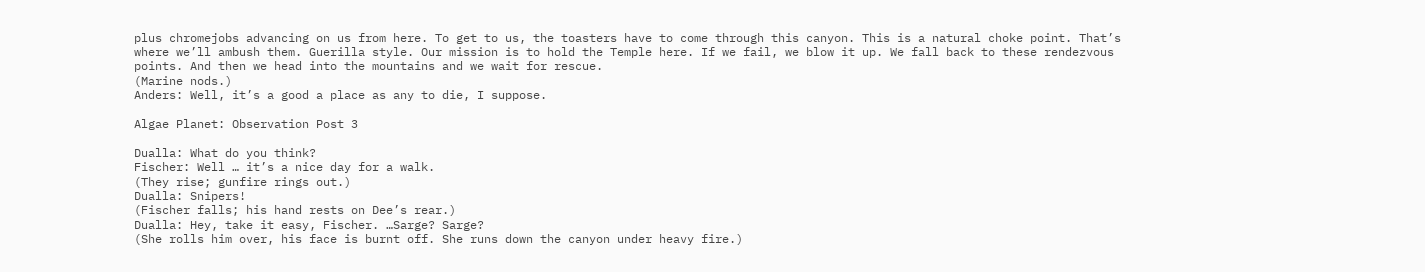plus chromejobs advancing on us from here. To get to us, the toasters have to come through this canyon. This is a natural choke point. That’s where we’ll ambush them. Guerilla style. Our mission is to hold the Temple here. If we fail, we blow it up. We fall back to these rendezvous points. And then we head into the mountains and we wait for rescue.
(Marine nods.)
Anders: Well, it’s a good a place as any to die, I suppose.

Algae Planet: Observation Post 3

Dualla: What do you think?
Fischer: Well … it’s a nice day for a walk.
(They rise; gunfire rings out.)
Dualla: Snipers!
(Fischer falls; his hand rests on Dee’s rear.)
Dualla: Hey, take it easy, Fischer. …Sarge? Sarge?
(She rolls him over, his face is burnt off. She runs down the canyon under heavy fire.)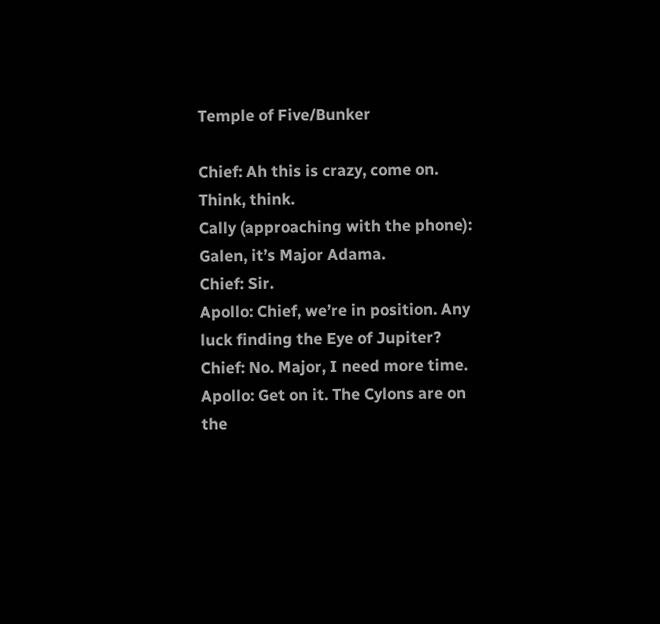Temple of Five/Bunker

Chief: Ah this is crazy, come on. Think, think.
Cally (approaching with the phone): Galen, it’s Major Adama.
Chief: Sir.
Apollo: Chief, we’re in position. Any luck finding the Eye of Jupiter?
Chief: No. Major, I need more time.
Apollo: Get on it. The Cylons are on the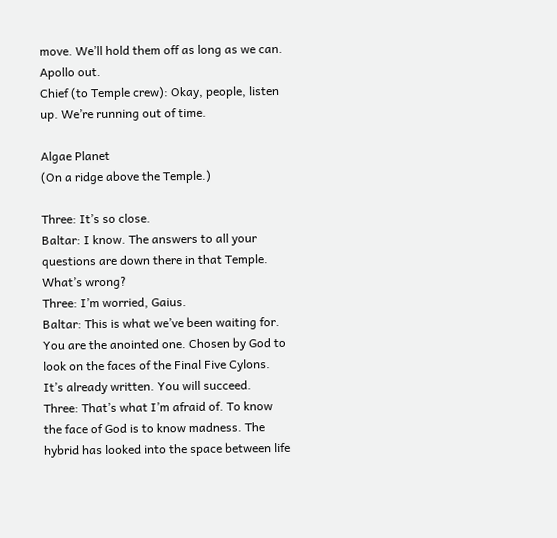move. We’ll hold them off as long as we can. Apollo out.
Chief (to Temple crew): Okay, people, listen up. We’re running out of time.

Algae Planet
(On a ridge above the Temple.)

Three: It’s so close.
Baltar: I know. The answers to all your questions are down there in that Temple. What’s wrong?
Three: I’m worried, Gaius.
Baltar: This is what we’ve been waiting for. You are the anointed one. Chosen by God to look on the faces of the Final Five Cylons. It’s already written. You will succeed.
Three: That’s what I’m afraid of. To know the face of God is to know madness. The hybrid has looked into the space between life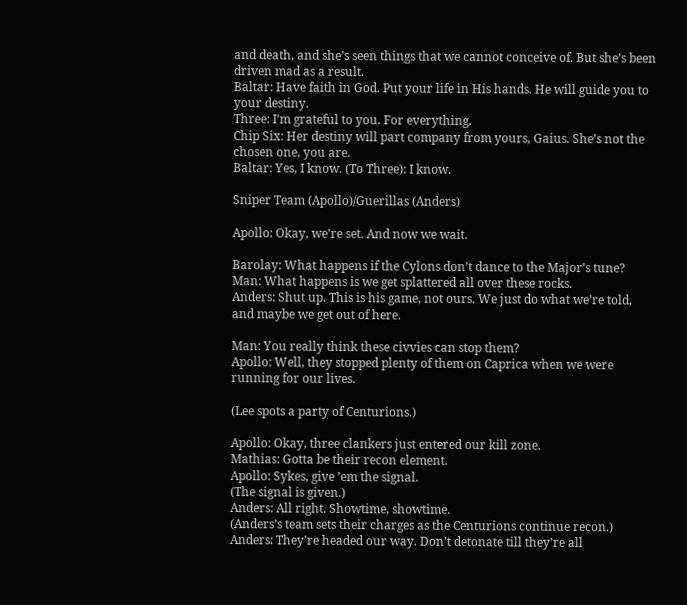and death, and she’s seen things that we cannot conceive of. But she’s been driven mad as a result.
Baltar: Have faith in God. Put your life in His hands. He will guide you to your destiny.
Three: I’m grateful to you. For everything.
Chip Six: Her destiny will part company from yours, Gaius. She’s not the chosen one, you are.
Baltar: Yes, I know. (To Three): I know.

Sniper Team (Apollo)/Guerillas (Anders)

Apollo: Okay, we’re set. And now we wait.

Barolay: What happens if the Cylons don’t dance to the Major’s tune?
Man: What happens is we get splattered all over these rocks.
Anders: Shut up. This is his game, not ours. We just do what we’re told, and maybe we get out of here.

Man: You really think these civvies can stop them?
Apollo: Well, they stopped plenty of them on Caprica when we were running for our lives.

(Lee spots a party of Centurions.)

Apollo: Okay, three clankers just entered our kill zone.
Mathias: Gotta be their recon element.
Apollo: Sykes, give ’em the signal.
(The signal is given.)
Anders: All right. Showtime, showtime.
(Anders’s team sets their charges as the Centurions continue recon.)
Anders: They’re headed our way. Don’t detonate till they’re all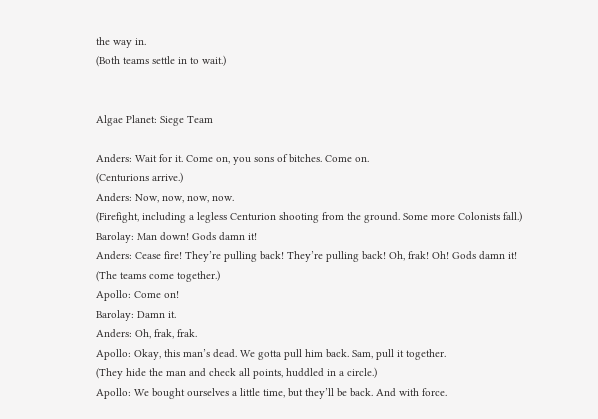the way in.
(Both teams settle in to wait.)


Algae Planet: Siege Team

Anders: Wait for it. Come on, you sons of bitches. Come on.
(Centurions arrive.)
Anders: Now, now, now, now.
(Firefight, including a legless Centurion shooting from the ground. Some more Colonists fall.)
Barolay: Man down! Gods damn it!
Anders: Cease fire! They’re pulling back! They’re pulling back! Oh, frak! Oh! Gods damn it!
(The teams come together.)
Apollo: Come on!
Barolay: Damn it.
Anders: Oh, frak, frak.
Apollo: Okay, this man’s dead. We gotta pull him back. Sam, pull it together.
(They hide the man and check all points, huddled in a circle.)
Apollo: We bought ourselves a little time, but they’ll be back. And with force.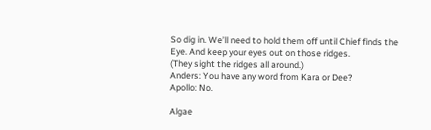So dig in. We’ll need to hold them off until Chief finds the Eye. And keep your eyes out on those ridges.
(They sight the ridges all around.)
Anders: You have any word from Kara or Dee?
Apollo: No.

Algae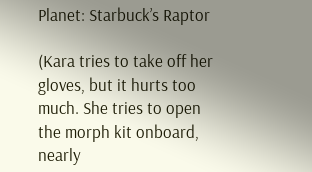Planet: Starbuck’s Raptor

(Kara tries to take off her gloves, but it hurts too much. She tries to open the morph kit onboard, nearly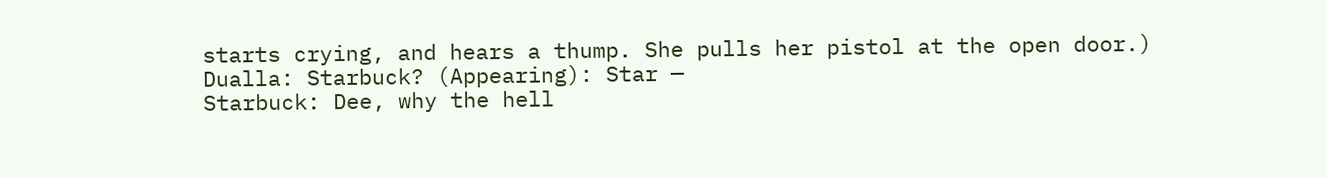starts crying, and hears a thump. She pulls her pistol at the open door.)
Dualla: Starbuck? (Appearing): Star —
Starbuck: Dee, why the hell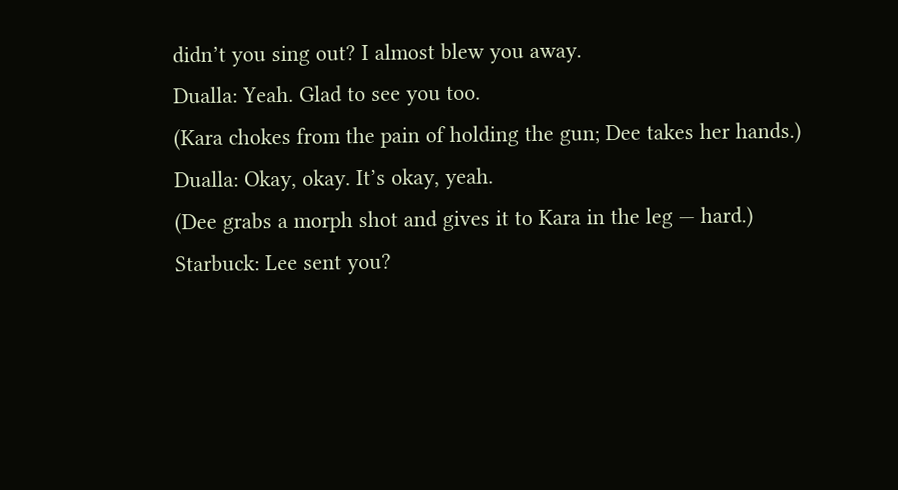didn’t you sing out? I almost blew you away.
Dualla: Yeah. Glad to see you too.
(Kara chokes from the pain of holding the gun; Dee takes her hands.)
Dualla: Okay, okay. It’s okay, yeah.
(Dee grabs a morph shot and gives it to Kara in the leg — hard.)
Starbuck: Lee sent you?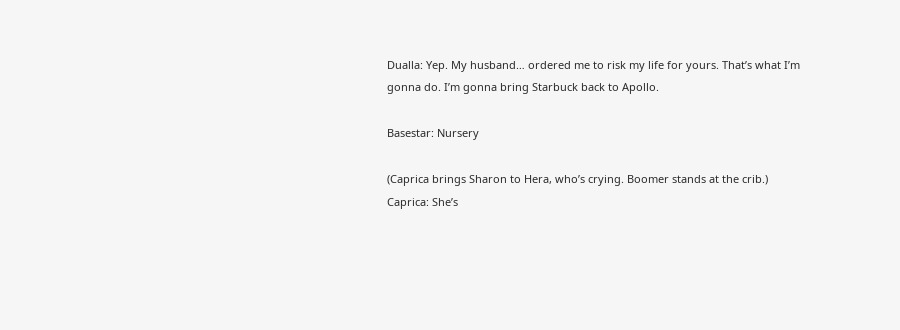Dualla: Yep. My husband… ordered me to risk my life for yours. That’s what I’m gonna do. I’m gonna bring Starbuck back to Apollo.

Basestar: Nursery

(Caprica brings Sharon to Hera, who’s crying. Boomer stands at the crib.)
Caprica: She’s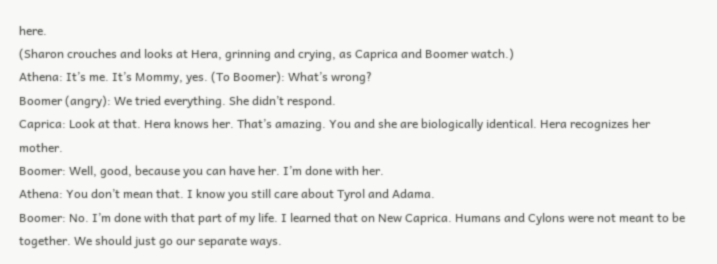here.
(Sharon crouches and looks at Hera, grinning and crying, as Caprica and Boomer watch.)
Athena: It’s me. It’s Mommy, yes. (To Boomer): What’s wrong?
Boomer (angry): We tried everything. She didn’t respond.
Caprica: Look at that. Hera knows her. That’s amazing. You and she are biologically identical. Hera recognizes her mother.
Boomer: Well, good, because you can have her. I’m done with her.
Athena: You don’t mean that. I know you still care about Tyrol and Adama.
Boomer: No. I’m done with that part of my life. I learned that on New Caprica. Humans and Cylons were not meant to be together. We should just go our separate ways.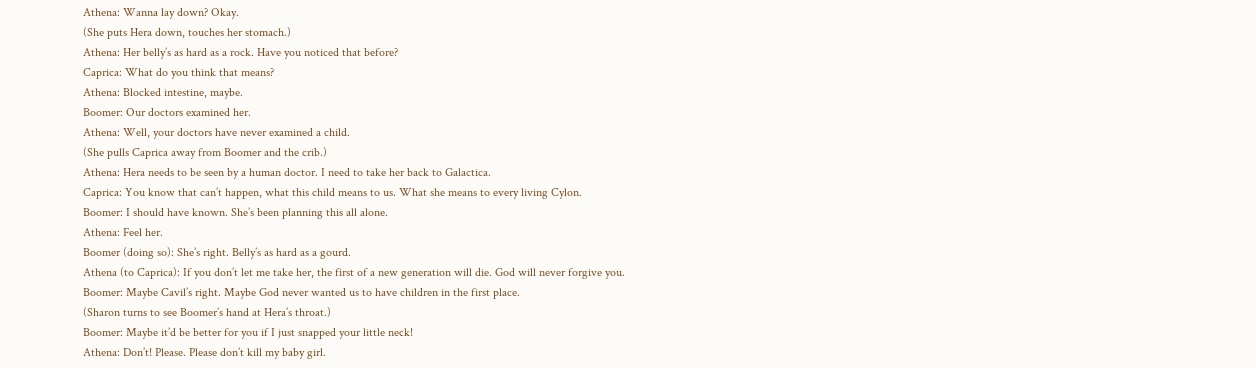Athena: Wanna lay down? Okay.
(She puts Hera down, touches her stomach.)
Athena: Her belly’s as hard as a rock. Have you noticed that before?
Caprica: What do you think that means?
Athena: Blocked intestine, maybe.
Boomer: Our doctors examined her.
Athena: Well, your doctors have never examined a child.
(She pulls Caprica away from Boomer and the crib.)
Athena: Hera needs to be seen by a human doctor. I need to take her back to Galactica.
Caprica: You know that can’t happen, what this child means to us. What she means to every living Cylon.
Boomer: I should have known. She’s been planning this all alone.
Athena: Feel her.
Boomer (doing so): She’s right. Belly’s as hard as a gourd.
Athena (to Caprica): If you don’t let me take her, the first of a new generation will die. God will never forgive you.
Boomer: Maybe Cavil’s right. Maybe God never wanted us to have children in the first place.
(Sharon turns to see Boomer’s hand at Hera’s throat.)
Boomer: Maybe it’d be better for you if I just snapped your little neck!
Athena: Don’t! Please. Please don’t kill my baby girl.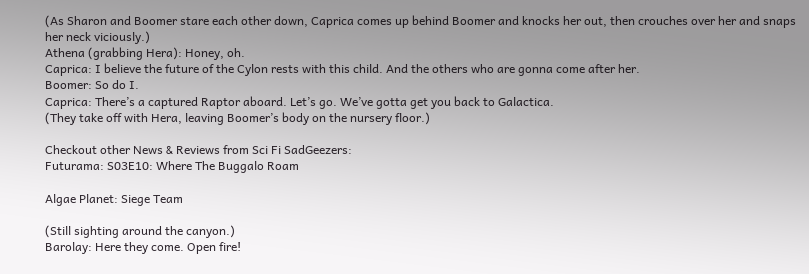(As Sharon and Boomer stare each other down, Caprica comes up behind Boomer and knocks her out, then crouches over her and snaps her neck viciously.)
Athena (grabbing Hera): Honey, oh.
Caprica: I believe the future of the Cylon rests with this child. And the others who are gonna come after her.
Boomer: So do I.
Caprica: There’s a captured Raptor aboard. Let’s go. We’ve gotta get you back to Galactica.
(They take off with Hera, leaving Boomer’s body on the nursery floor.)

Checkout other News & Reviews from Sci Fi SadGeezers:
Futurama: S03E10: Where The Buggalo Roam

Algae Planet: Siege Team

(Still sighting around the canyon.)
Barolay: Here they come. Open fire!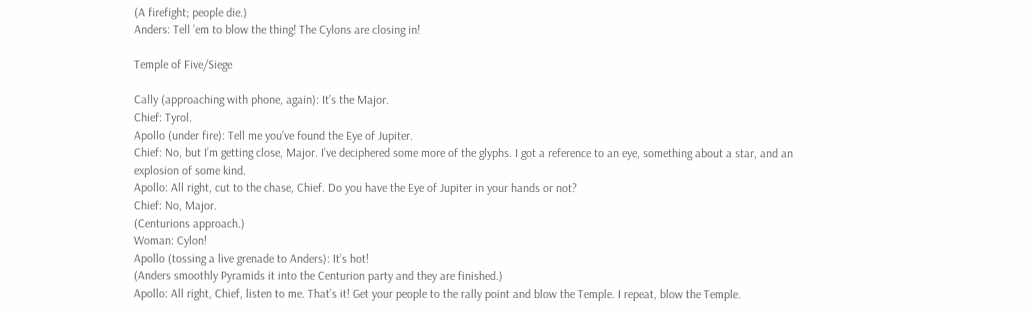(A firefight; people die.)
Anders: Tell ’em to blow the thing! The Cylons are closing in!

Temple of Five/Siege

Cally (approaching with phone, again): It’s the Major.
Chief: Tyrol.
Apollo (under fire): Tell me you’ve found the Eye of Jupiter.
Chief: No, but I’m getting close, Major. I’ve deciphered some more of the glyphs. I got a reference to an eye, something about a star, and an explosion of some kind.
Apollo: All right, cut to the chase, Chief. Do you have the Eye of Jupiter in your hands or not?
Chief: No, Major.
(Centurions approach.)
Woman: Cylon!
Apollo (tossing a live grenade to Anders): It’s hot!
(Anders smoothly Pyramids it into the Centurion party and they are finished.)
Apollo: All right, Chief, listen to me. That’s it! Get your people to the rally point and blow the Temple. I repeat, blow the Temple.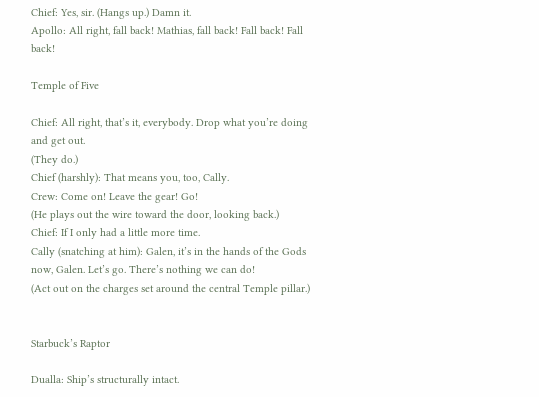Chief: Yes, sir. (Hangs up.) Damn it.
Apollo: All right, fall back! Mathias, fall back! Fall back! Fall back!

Temple of Five

Chief: All right, that’s it, everybody. Drop what you’re doing and get out.
(They do.)
Chief (harshly): That means you, too, Cally.
Crew: Come on! Leave the gear! Go!
(He plays out the wire toward the door, looking back.)
Chief: If I only had a little more time.
Cally (snatching at him): Galen, it’s in the hands of the Gods now, Galen. Let’s go. There’s nothing we can do!
(Act out on the charges set around the central Temple pillar.)


Starbuck’s Raptor

Dualla: Ship’s structurally intact.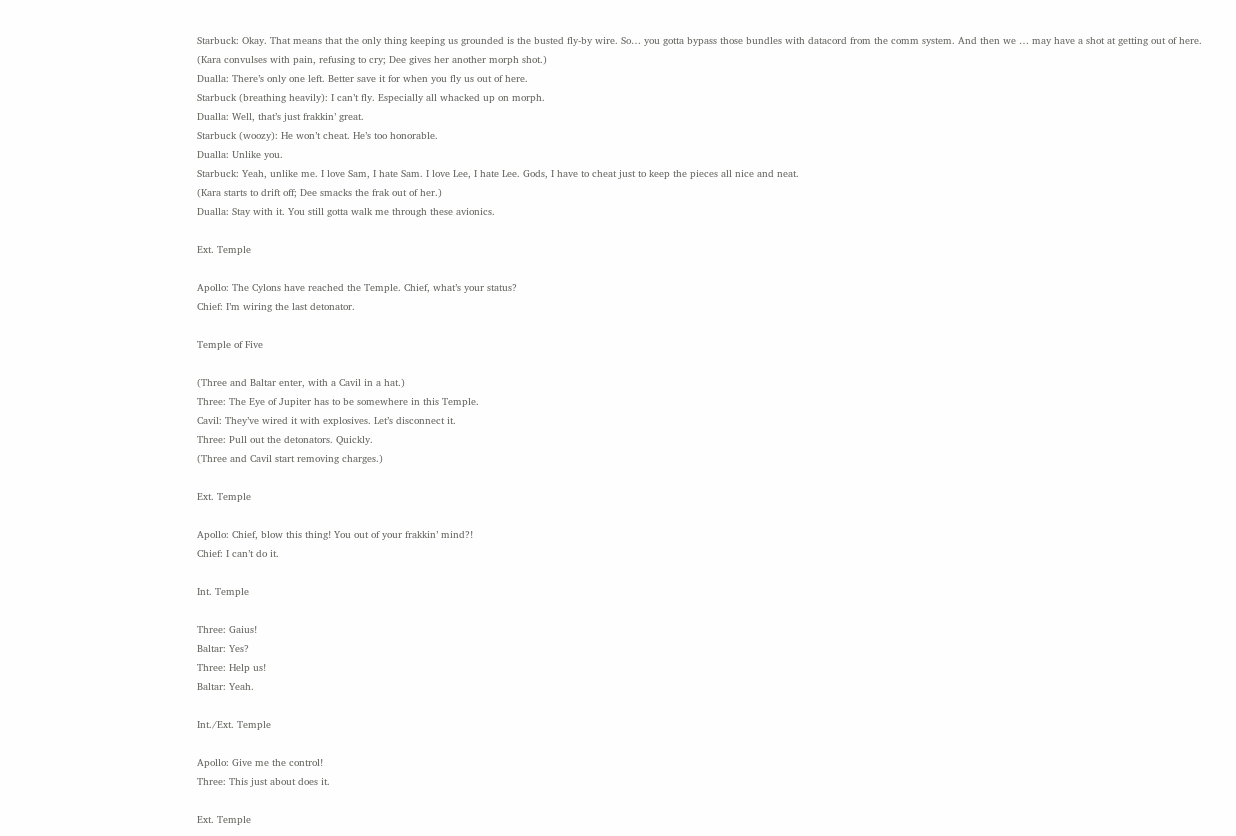Starbuck: Okay. That means that the only thing keeping us grounded is the busted fly-by wire. So… you gotta bypass those bundles with datacord from the comm system. And then we … may have a shot at getting out of here.
(Kara convulses with pain, refusing to cry; Dee gives her another morph shot.)
Dualla: There’s only one left. Better save it for when you fly us out of here.
Starbuck (breathing heavily): I can’t fly. Especially all whacked up on morph.
Dualla: Well, that’s just frakkin’ great.
Starbuck (woozy): He won’t cheat. He’s too honorable.
Dualla: Unlike you.
Starbuck: Yeah, unlike me. I love Sam, I hate Sam. I love Lee, I hate Lee. Gods, I have to cheat just to keep the pieces all nice and neat.
(Kara starts to drift off; Dee smacks the frak out of her.)
Dualla: Stay with it. You still gotta walk me through these avionics.

Ext. Temple

Apollo: The Cylons have reached the Temple. Chief, what’s your status?
Chief: I’m wiring the last detonator.

Temple of Five

(Three and Baltar enter, with a Cavil in a hat.)
Three: The Eye of Jupiter has to be somewhere in this Temple.
Cavil: They’ve wired it with explosives. Let’s disconnect it.
Three: Pull out the detonators. Quickly.
(Three and Cavil start removing charges.)

Ext. Temple

Apollo: Chief, blow this thing! You out of your frakkin’ mind?!
Chief: I can’t do it.

Int. Temple

Three: Gaius!
Baltar: Yes?
Three: Help us!
Baltar: Yeah.

Int./Ext. Temple

Apollo: Give me the control!
Three: This just about does it.

Ext. Temple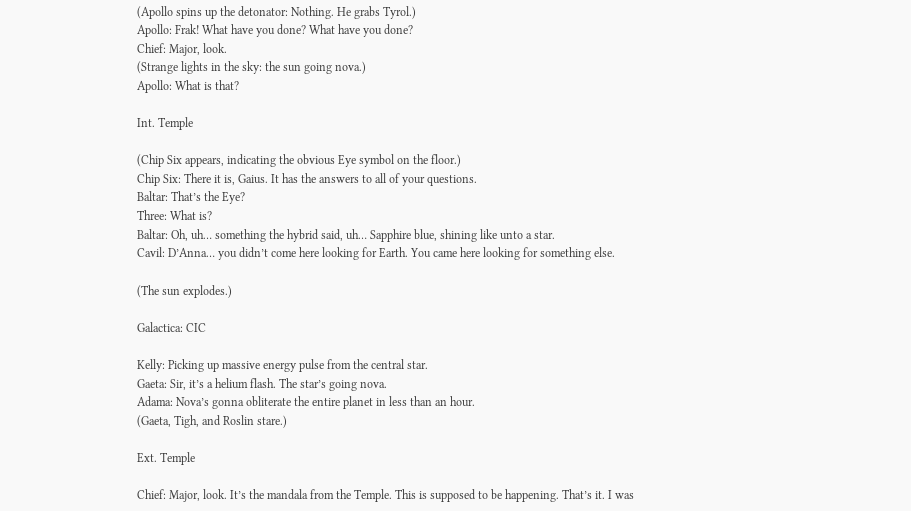(Apollo spins up the detonator: Nothing. He grabs Tyrol.)
Apollo: Frak! What have you done? What have you done?
Chief: Major, look.
(Strange lights in the sky: the sun going nova.)
Apollo: What is that?

Int. Temple

(Chip Six appears, indicating the obvious Eye symbol on the floor.)
Chip Six: There it is, Gaius. It has the answers to all of your questions.
Baltar: That’s the Eye?
Three: What is?
Baltar: Oh, uh… something the hybrid said, uh… Sapphire blue, shining like unto a star.
Cavil: D’Anna… you didn’t come here looking for Earth. You came here looking for something else.

(The sun explodes.)

Galactica: CIC

Kelly: Picking up massive energy pulse from the central star.
Gaeta: Sir, it’s a helium flash. The star’s going nova.
Adama: Nova’s gonna obliterate the entire planet in less than an hour.
(Gaeta, Tigh, and Roslin stare.)

Ext. Temple

Chief: Major, look. It’s the mandala from the Temple. This is supposed to be happening. That’s it. I was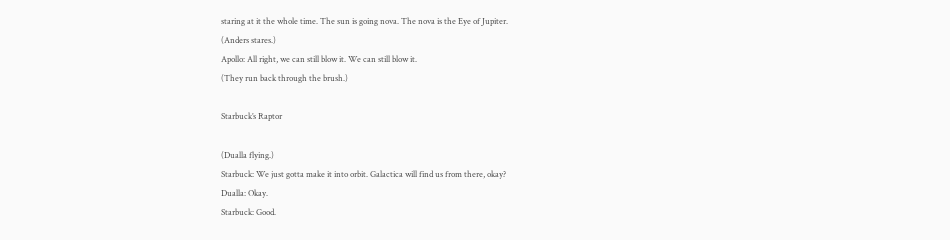staring at it the whole time. The sun is going nova. The nova is the Eye of Jupiter.
(Anders stares.)
Apollo: All right, we can still blow it. We can still blow it.
(They run back through the brush.)

Starbuck’s Raptor

(Dualla flying.)
Starbuck: We just gotta make it into orbit. Galactica will find us from there, okay?
Dualla: Okay.
Starbuck: Good.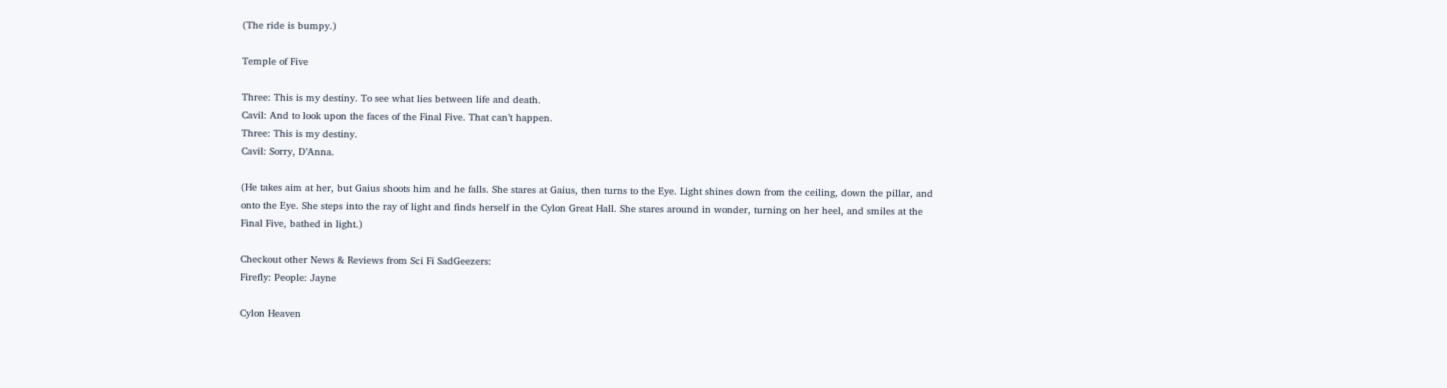(The ride is bumpy.)

Temple of Five

Three: This is my destiny. To see what lies between life and death.
Cavil: And to look upon the faces of the Final Five. That can’t happen.
Three: This is my destiny.
Cavil: Sorry, D’Anna.

(He takes aim at her, but Gaius shoots him and he falls. She stares at Gaius, then turns to the Eye. Light shines down from the ceiling, down the pillar, and onto the Eye. She steps into the ray of light and finds herself in the Cylon Great Hall. She stares around in wonder, turning on her heel, and smiles at the Final Five, bathed in light.)

Checkout other News & Reviews from Sci Fi SadGeezers:
Firefly: People: Jayne

Cylon Heaven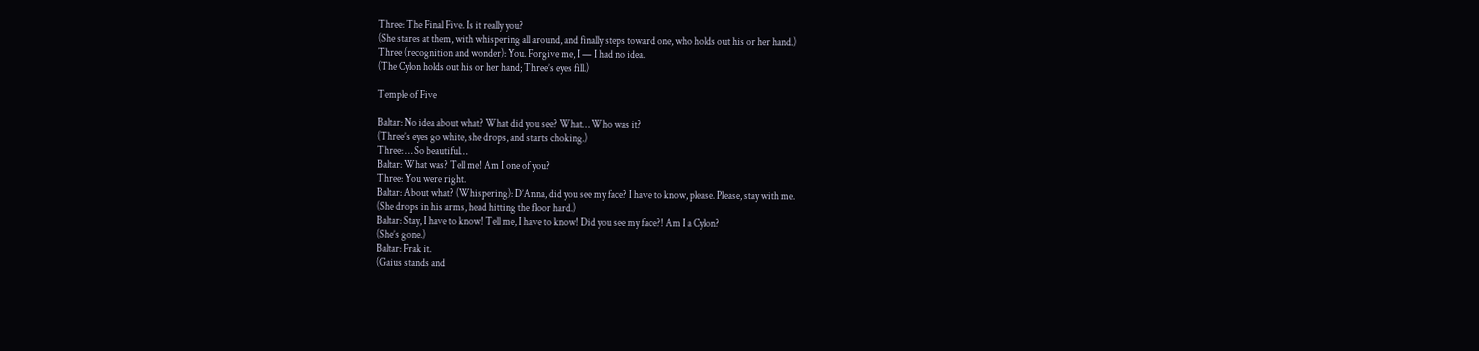Three: The Final Five. Is it really you?
(She stares at them, with whispering all around, and finally steps toward one, who holds out his or her hand.)
Three (recognition and wonder): You. Forgive me, I — I had no idea.
(The Cylon holds out his or her hand; Three’s eyes fill.)

Temple of Five

Baltar: No idea about what? What did you see? What… Who was it?
(Three’s eyes go white, she drops, and starts choking.)
Three: … So beautiful…
Baltar: What was? Tell me! Am I one of you?
Three: You were right.
Baltar: About what? (Whispering): D’Anna, did you see my face? I have to know, please. Please, stay with me.
(She drops in his arms, head hitting the floor hard.)
Baltar: Stay, I have to know! Tell me, I have to know! Did you see my face?! Am I a Cylon?
(She’s gone.)
Baltar: Frak it.
(Gaius stands and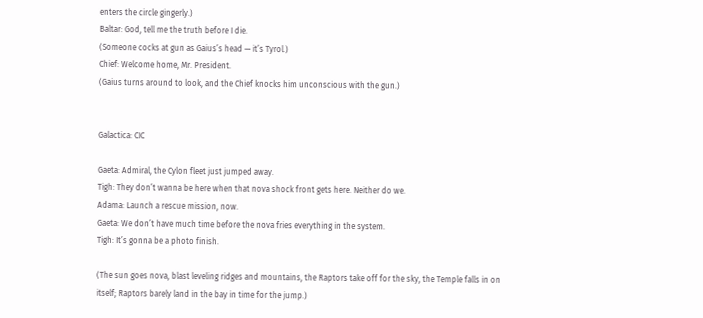enters the circle gingerly.)
Baltar: God, tell me the truth before I die.
(Someone cocks at gun as Gaius’s head — it’s Tyrol.)
Chief: Welcome home, Mr. President.
(Gaius turns around to look, and the Chief knocks him unconscious with the gun.)


Galactica: CIC

Gaeta: Admiral, the Cylon fleet just jumped away.
Tigh: They don’t wanna be here when that nova shock front gets here. Neither do we.
Adama: Launch a rescue mission, now.
Gaeta: We don’t have much time before the nova fries everything in the system.
Tigh: It’s gonna be a photo finish.

(The sun goes nova, blast leveling ridges and mountains, the Raptors take off for the sky, the Temple falls in on itself; Raptors barely land in the bay in time for the jump.)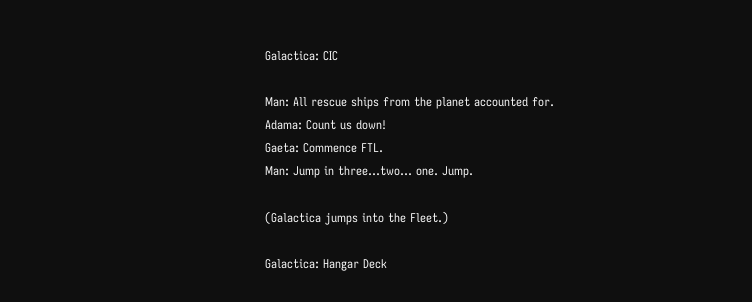Galactica: CIC

Man: All rescue ships from the planet accounted for.
Adama: Count us down!
Gaeta: Commence FTL.
Man: Jump in three…two… one. Jump.

(Galactica jumps into the Fleet.)

Galactica: Hangar Deck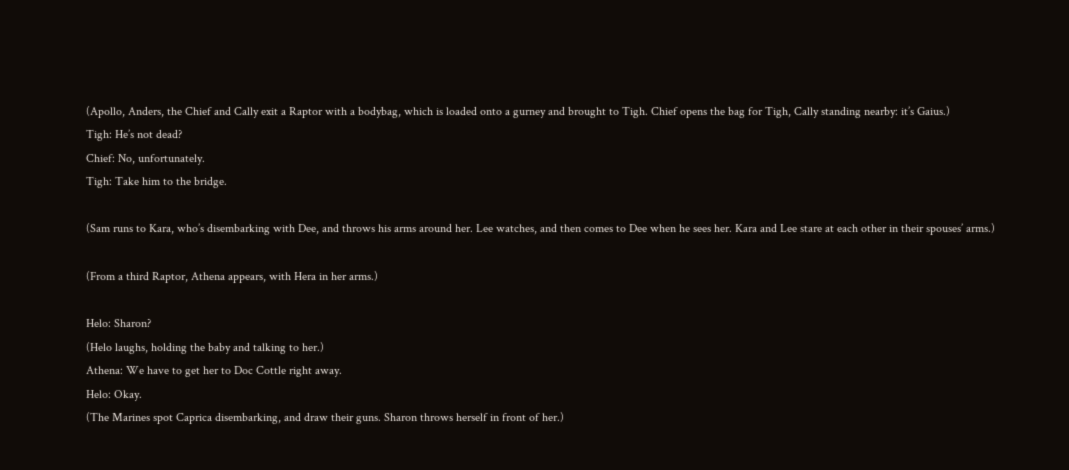(Apollo, Anders, the Chief and Cally exit a Raptor with a bodybag, which is loaded onto a gurney and brought to Tigh. Chief opens the bag for Tigh, Cally standing nearby: it’s Gaius.)
Tigh: He’s not dead?
Chief: No, unfortunately.
Tigh: Take him to the bridge.

(Sam runs to Kara, who’s disembarking with Dee, and throws his arms around her. Lee watches, and then comes to Dee when he sees her. Kara and Lee stare at each other in their spouses’ arms.)

(From a third Raptor, Athena appears, with Hera in her arms.)

Helo: Sharon?
(Helo laughs, holding the baby and talking to her.)
Athena: We have to get her to Doc Cottle right away.
Helo: Okay.
(The Marines spot Caprica disembarking, and draw their guns. Sharon throws herself in front of her.)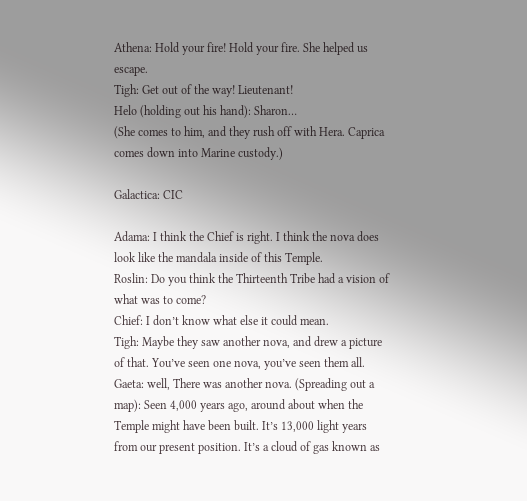Athena: Hold your fire! Hold your fire. She helped us escape.
Tigh: Get out of the way! Lieutenant!
Helo (holding out his hand): Sharon…
(She comes to him, and they rush off with Hera. Caprica comes down into Marine custody.)

Galactica: CIC

Adama: I think the Chief is right. I think the nova does look like the mandala inside of this Temple.
Roslin: Do you think the Thirteenth Tribe had a vision of what was to come?
Chief: I don’t know what else it could mean.
Tigh: Maybe they saw another nova, and drew a picture of that. You’ve seen one nova, you’ve seen them all.
Gaeta: well, There was another nova. (Spreading out a map): Seen 4,000 years ago, around about when the Temple might have been built. It’s 13,000 light years from our present position. It’s a cloud of gas known as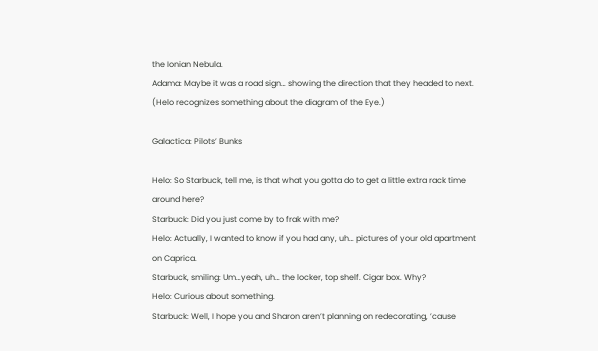the Ionian Nebula.
Adama: Maybe it was a road sign… showing the direction that they headed to next.
(Helo recognizes something about the diagram of the Eye.)

Galactica: Pilots’ Bunks

Helo: So Starbuck, tell me, is that what you gotta do to get a little extra rack time around here?
Starbuck: Did you just come by to frak with me?
Helo: Actually, I wanted to know if you had any, uh… pictures of your old apartment on Caprica.
Starbuck, smiling: Um…yeah, uh… the locker, top shelf. Cigar box. Why?
Helo: Curious about something.
Starbuck: Well, I hope you and Sharon aren’t planning on redecorating, ’cause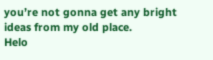you’re not gonna get any bright ideas from my old place.
Helo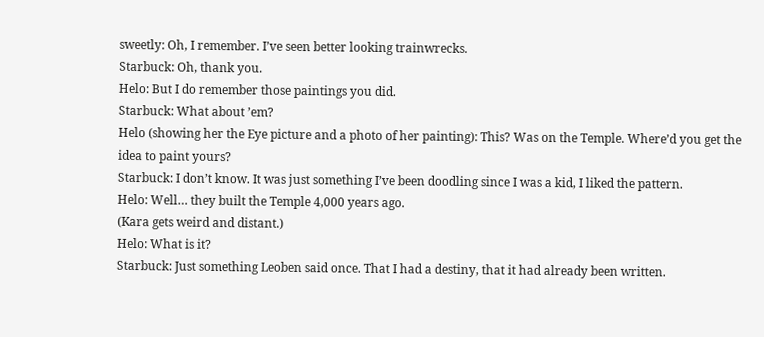sweetly: Oh, I remember. I’ve seen better looking trainwrecks.
Starbuck: Oh, thank you.
Helo: But I do remember those paintings you did.
Starbuck: What about ’em?
Helo (showing her the Eye picture and a photo of her painting): This? Was on the Temple. Where’d you get the idea to paint yours?
Starbuck: I don’t know. It was just something I’ve been doodling since I was a kid, I liked the pattern.
Helo: Well… they built the Temple 4,000 years ago.
(Kara gets weird and distant.)
Helo: What is it?
Starbuck: Just something Leoben said once. That I had a destiny, that it had already been written.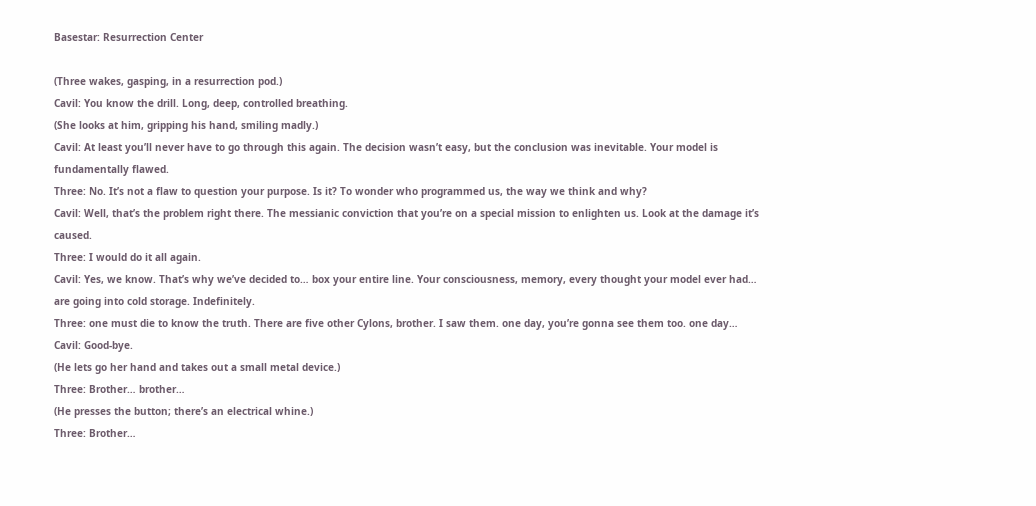Basestar: Resurrection Center

(Three wakes, gasping, in a resurrection pod.)
Cavil: You know the drill. Long, deep, controlled breathing.
(She looks at him, gripping his hand, smiling madly.)
Cavil: At least you’ll never have to go through this again. The decision wasn’t easy, but the conclusion was inevitable. Your model is fundamentally flawed.
Three: No. It’s not a flaw to question your purpose. Is it? To wonder who programmed us, the way we think and why?
Cavil: Well, that’s the problem right there. The messianic conviction that you’re on a special mission to enlighten us. Look at the damage it’s caused.
Three: I would do it all again.
Cavil: Yes, we know. That’s why we’ve decided to… box your entire line. Your consciousness, memory, every thought your model ever had… are going into cold storage. Indefinitely.
Three: one must die to know the truth. There are five other Cylons, brother. I saw them. one day, you’re gonna see them too. one day…
Cavil: Good-bye.
(He lets go her hand and takes out a small metal device.)
Three: Brother… brother…
(He presses the button; there’s an electrical whine.)
Three: Brother…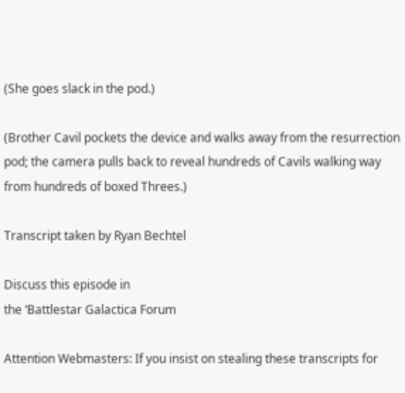(She goes slack in the pod.)

(Brother Cavil pockets the device and walks away from the resurrection pod; the camera pulls back to reveal hundreds of Cavils walking way from hundreds of boxed Threes.)

Transcript taken by Ryan Bechtel

Discuss this episode in
the ‘Battlestar Galactica Forum

Attention Webmasters: If you insist on stealing these transcripts for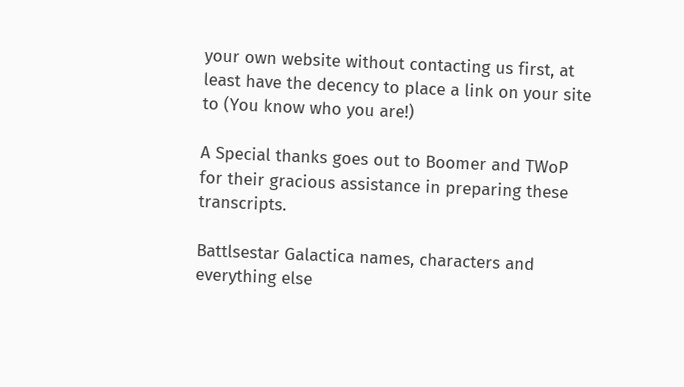your own website without contacting us first, at least have the decency to place a link on your site to (You know who you are!)

A Special thanks goes out to Boomer and TWoP for their gracious assistance in preparing these transcripts.

Battlsestar Galactica names, characters and everything else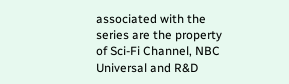associated with the series are the property of Sci-Fi Channel, NBC Universal and R&D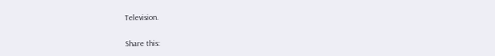Television.


Share this: